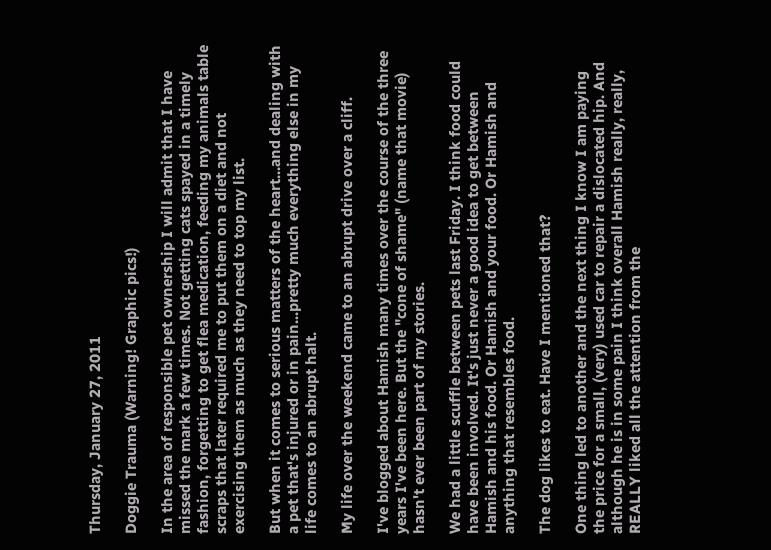Thursday, January 27, 2011

Doggie Trauma (Warning! Graphic pics!)

In the area of responsible pet ownership I will admit that I have missed the mark a few times. Not getting cats spayed in a timely fashion, forgetting to get flea medication, feeding my animals table scraps that later required me to put them on a diet and not exercising them as much as they need to top my list.

But when it comes to serious matters of the heart...and dealing with a pet that's injured or in pain...pretty much everything else in my life comes to an abrupt halt.

My life over the weekend came to an abrupt drive over a cliff.

I've blogged about Hamish many times over the course of the three years I've been here. But the "cone of shame" (name that movie) hasn't ever been part of my stories.

We had a little scuffle between pets last Friday. I think food could have been involved. It's just never a good idea to get between Hamish and his food. Or Hamish and your food. Or Hamish and anything that resembles food.

The dog likes to eat. Have I mentioned that?

One thing led to another and the next thing I know I am paying the price for a small, (very) used car to repair a dislocated hip. And although he is in some pain I think overall Hamish really, really, REALLY liked all the attention from the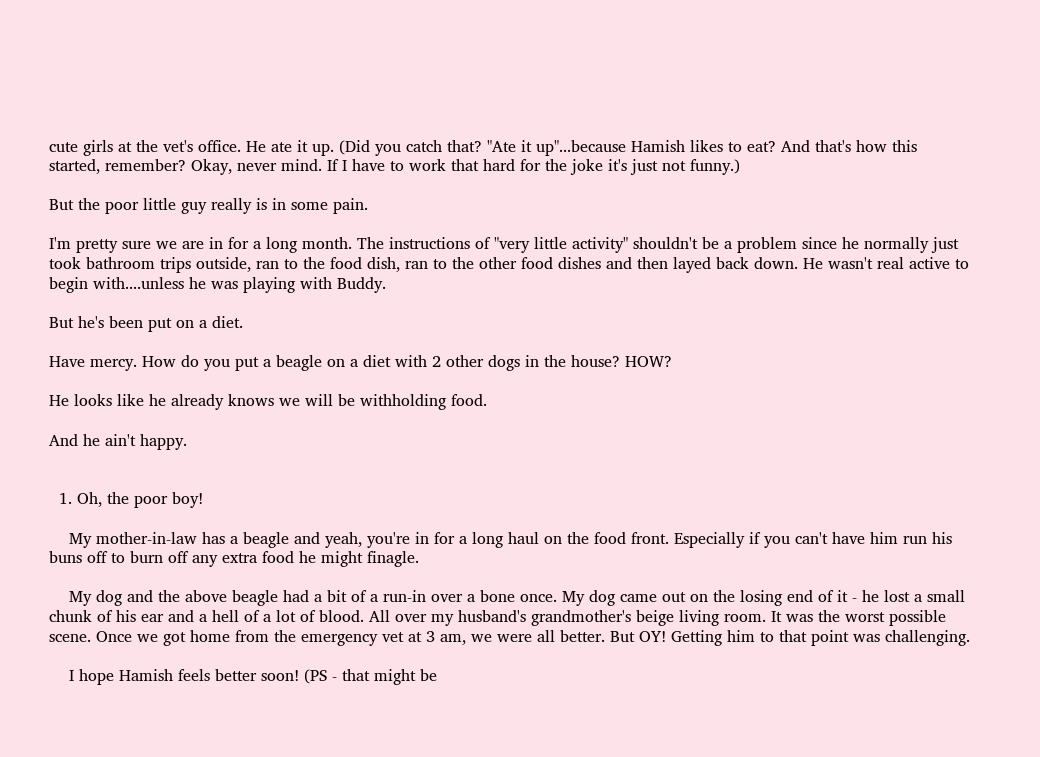cute girls at the vet's office. He ate it up. (Did you catch that? "Ate it up"...because Hamish likes to eat? And that's how this started, remember? Okay, never mind. If I have to work that hard for the joke it's just not funny.)

But the poor little guy really is in some pain.

I'm pretty sure we are in for a long month. The instructions of "very little activity" shouldn't be a problem since he normally just took bathroom trips outside, ran to the food dish, ran to the other food dishes and then layed back down. He wasn't real active to begin with....unless he was playing with Buddy.

But he's been put on a diet.

Have mercy. How do you put a beagle on a diet with 2 other dogs in the house? HOW?

He looks like he already knows we will be withholding food.

And he ain't happy.


  1. Oh, the poor boy!

    My mother-in-law has a beagle and yeah, you're in for a long haul on the food front. Especially if you can't have him run his buns off to burn off any extra food he might finagle.

    My dog and the above beagle had a bit of a run-in over a bone once. My dog came out on the losing end of it - he lost a small chunk of his ear and a hell of a lot of blood. All over my husband's grandmother's beige living room. It was the worst possible scene. Once we got home from the emergency vet at 3 am, we were all better. But OY! Getting him to that point was challenging.

    I hope Hamish feels better soon! (PS - that might be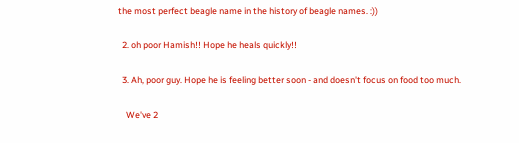the most perfect beagle name in the history of beagle names. :))

  2. oh poor Hamish!! Hope he heals quickly!!

  3. Ah, poor guy. Hope he is feeling better soon - and doesn't focus on food too much.

    We've 2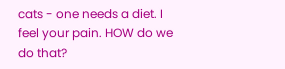cats - one needs a diet. I feel your pain. HOW do we do that?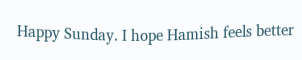Happy Sunday. I hope Hamish feels better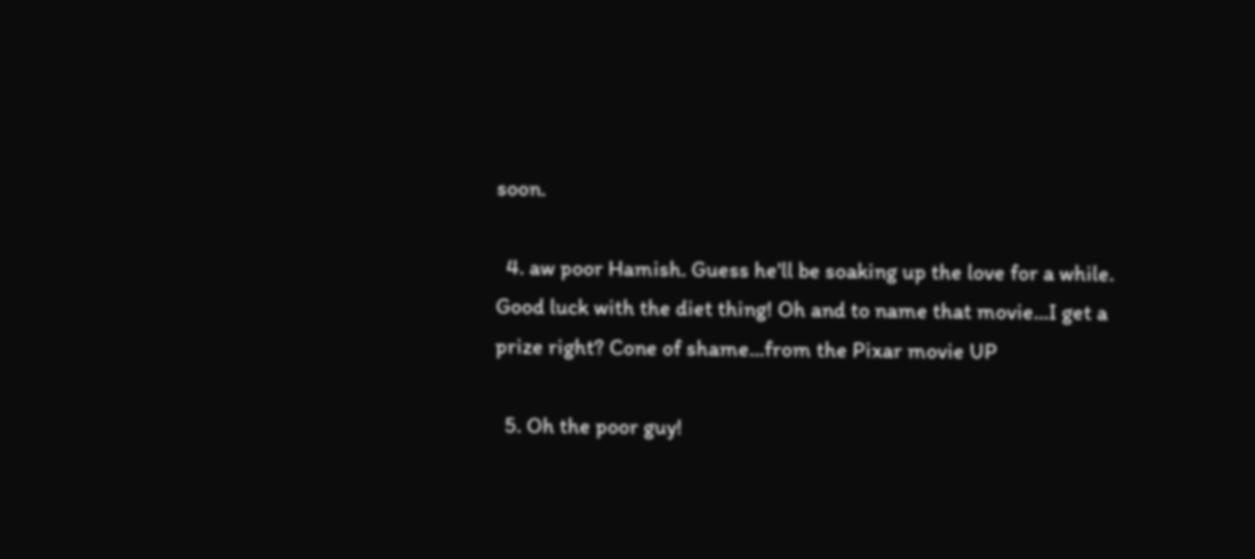soon.

  4. aw poor Hamish. Guess he'll be soaking up the love for a while. Good luck with the diet thing! Oh and to name that movie...I get a prize right? Cone of shame...from the Pixar movie UP

  5. Oh the poor guy!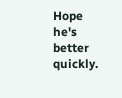Hope he's better quickly.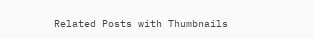Related Posts with Thumbnails